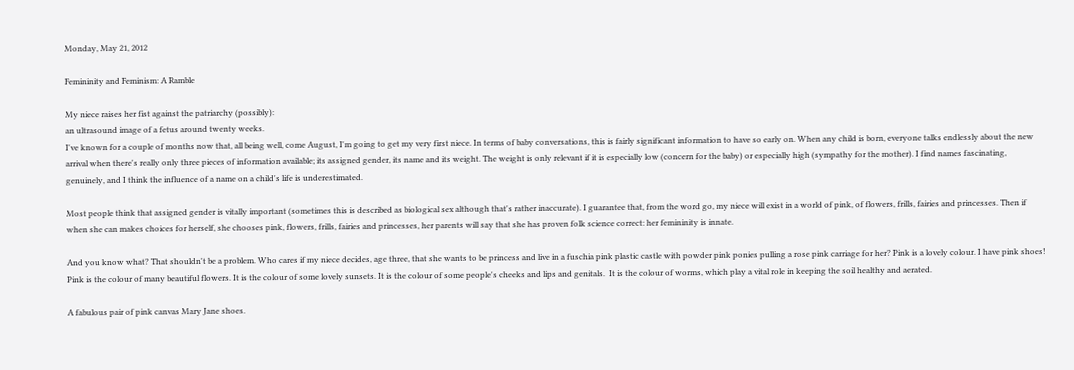Monday, May 21, 2012

Femininity and Feminism: A Ramble

My niece raises her fist against the patriarchy (possibly):
an ultrasound image of a fetus around twenty weeks.
I've known for a couple of months now that, all being well, come August, I'm going to get my very first niece. In terms of baby conversations, this is fairly significant information to have so early on. When any child is born, everyone talks endlessly about the new arrival when there's really only three pieces of information available; its assigned gender, its name and its weight. The weight is only relevant if it is especially low (concern for the baby) or especially high (sympathy for the mother). I find names fascinating, genuinely, and I think the influence of a name on a child's life is underestimated.

Most people think that assigned gender is vitally important (sometimes this is described as biological sex although that's rather inaccurate). I guarantee that, from the word go, my niece will exist in a world of pink, of flowers, frills, fairies and princesses. Then if when she can makes choices for herself, she chooses pink, flowers, frills, fairies and princesses, her parents will say that she has proven folk science correct: her femininity is innate.

And you know what? That shouldn't be a problem. Who cares if my niece decides, age three, that she wants to be princess and live in a fuschia pink plastic castle with powder pink ponies pulling a rose pink carriage for her? Pink is a lovely colour. I have pink shoes! Pink is the colour of many beautiful flowers. It is the colour of some lovely sunsets. It is the colour of some people's cheeks and lips and genitals.  It is the colour of worms, which play a vital role in keeping the soil healthy and aerated.

A fabulous pair of pink canvas Mary Jane shoes.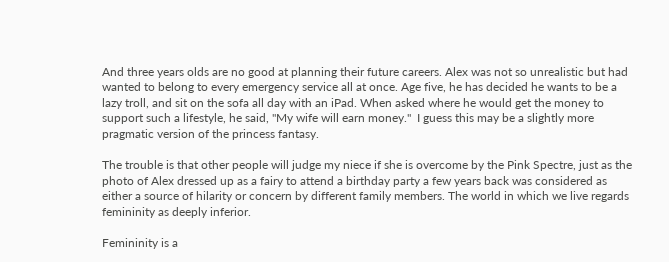And three years olds are no good at planning their future careers. Alex was not so unrealistic but had wanted to belong to every emergency service all at once. Age five, he has decided he wants to be a lazy troll, and sit on the sofa all day with an iPad. When asked where he would get the money to support such a lifestyle, he said, "My wife will earn money."  I guess this may be a slightly more pragmatic version of the princess fantasy.

The trouble is that other people will judge my niece if she is overcome by the Pink Spectre, just as the photo of Alex dressed up as a fairy to attend a birthday party a few years back was considered as either a source of hilarity or concern by different family members. The world in which we live regards femininity as deeply inferior.

Femininity is a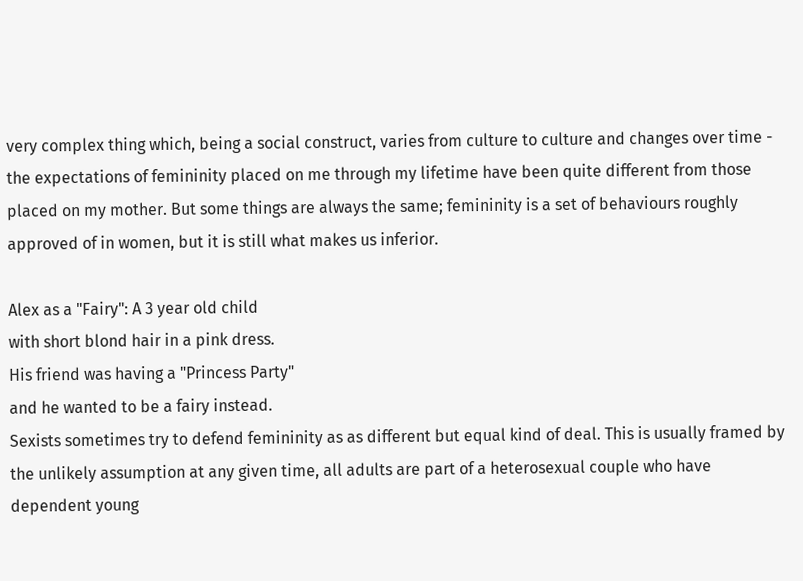very complex thing which, being a social construct, varies from culture to culture and changes over time - the expectations of femininity placed on me through my lifetime have been quite different from those placed on my mother. But some things are always the same; femininity is a set of behaviours roughly approved of in women, but it is still what makes us inferior.

Alex as a "Fairy": A 3 year old child
with short blond hair in a pink dress.
His friend was having a "Princess Party"
and he wanted to be a fairy instead.
Sexists sometimes try to defend femininity as as different but equal kind of deal. This is usually framed by the unlikely assumption at any given time, all adults are part of a heterosexual couple who have dependent young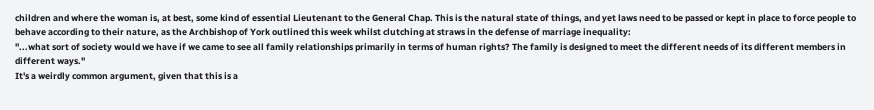children and where the woman is, at best, some kind of essential Lieutenant to the General Chap. This is the natural state of things, and yet laws need to be passed or kept in place to force people to behave according to their nature, as the Archbishop of York outlined this week whilst clutching at straws in the defense of marriage inequality:
"...what sort of society would we have if we came to see all family relationships primarily in terms of human rights? The family is designed to meet the different needs of its different members in different ways."
It's a weirdly common argument, given that this is a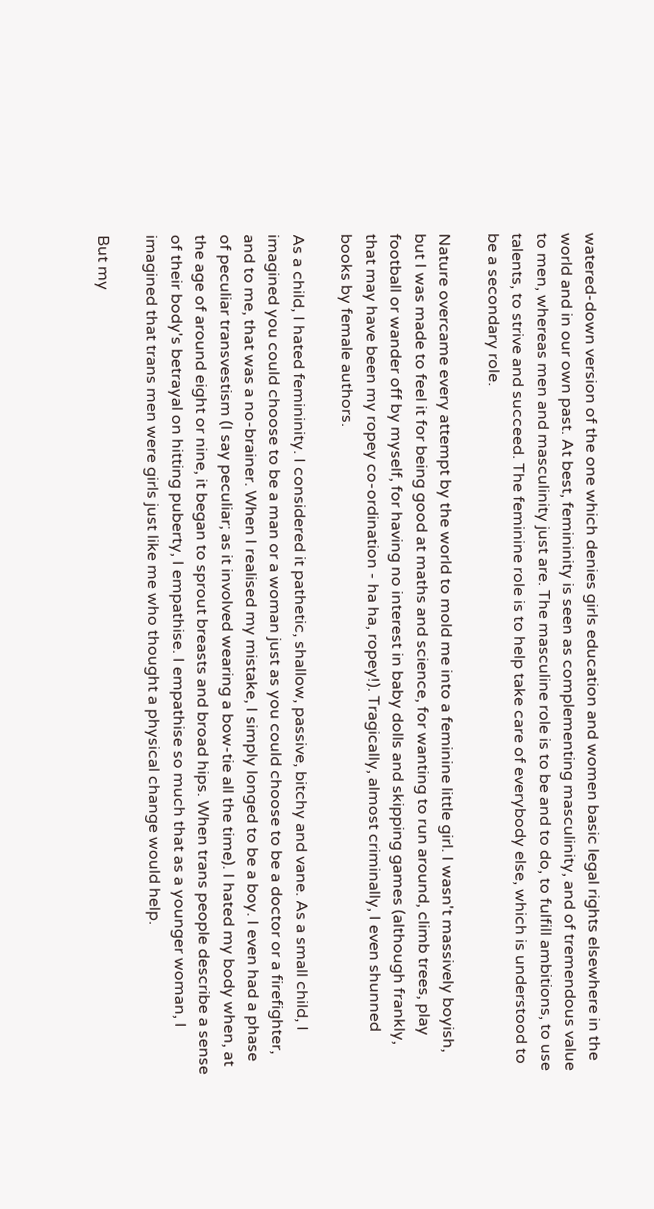watered-down version of the one which denies girls education and women basic legal rights elsewhere in the world and in our own past. At best, femininity is seen as complementing masculinity, and of tremendous value to men, whereas men and masculinity just are. The masculine role is to be and to do, to fulfill ambitions, to use talents, to strive and succeed. The feminine role is to help take care of everybody else, which is understood to be a secondary role.

Nature overcame every attempt by the world to mold me into a feminine little girl. I wasn't massively boyish, but I was made to feel it for being good at maths and science, for wanting to run around, climb trees, play football or wander off by myself, for having no interest in baby dolls and skipping games (although frankly, that may have been my ropey co-ordination - ha ha, ropey!). Tragically, almost criminally, I even shunned books by female authors.

As a child, I hated femininity. I considered it pathetic, shallow, passive, bitchy and vane. As a small child, I imagined you could choose to be a man or a woman just as you could choose to be a doctor or a firefighter, and to me, that was a no-brainer. When I realised my mistake, I simply longed to be a boy. I even had a phase of peculiar transvestism (I say peculiar; as it involved wearing a bow-tie all the time). I hated my body when, at the age of around eight or nine, it began to sprout breasts and broad hips. When trans people describe a sense of their body's betrayal on hitting puberty, I empathise. I empathise so much that as a younger woman, I imagined that trans men were girls just like me who thought a physical change would help.

But my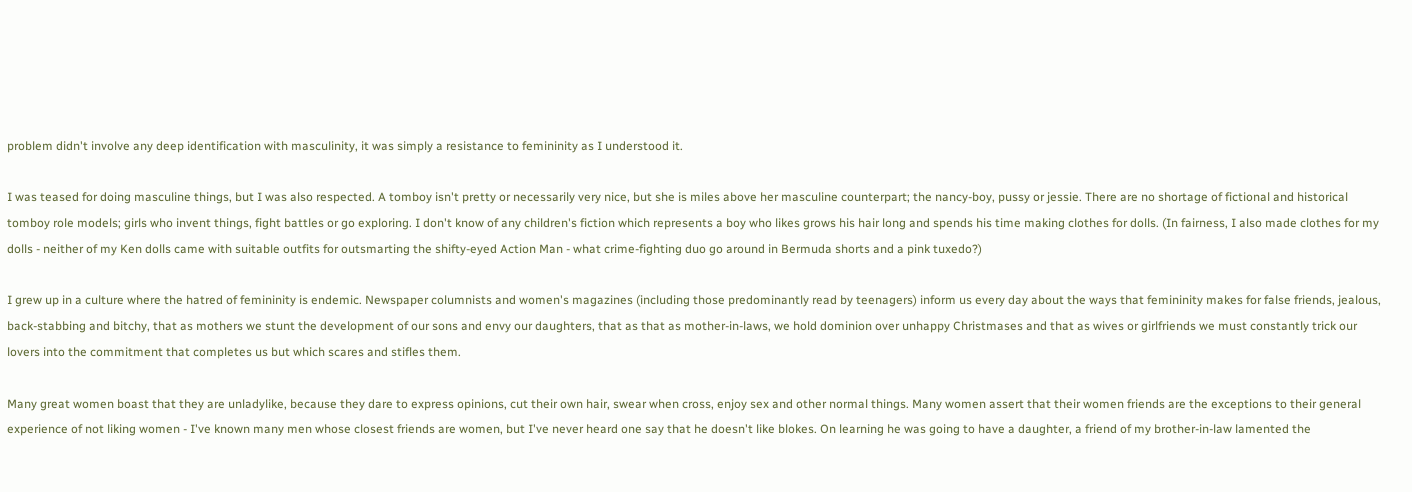problem didn't involve any deep identification with masculinity, it was simply a resistance to femininity as I understood it.

I was teased for doing masculine things, but I was also respected. A tomboy isn't pretty or necessarily very nice, but she is miles above her masculine counterpart; the nancy-boy, pussy or jessie. There are no shortage of fictional and historical tomboy role models; girls who invent things, fight battles or go exploring. I don't know of any children's fiction which represents a boy who likes grows his hair long and spends his time making clothes for dolls. (In fairness, I also made clothes for my dolls - neither of my Ken dolls came with suitable outfits for outsmarting the shifty-eyed Action Man - what crime-fighting duo go around in Bermuda shorts and a pink tuxedo?)

I grew up in a culture where the hatred of femininity is endemic. Newspaper columnists and women's magazines (including those predominantly read by teenagers) inform us every day about the ways that femininity makes for false friends, jealous, back-stabbing and bitchy, that as mothers we stunt the development of our sons and envy our daughters, that as that as mother-in-laws, we hold dominion over unhappy Christmases and that as wives or girlfriends we must constantly trick our lovers into the commitment that completes us but which scares and stifles them.

Many great women boast that they are unladylike, because they dare to express opinions, cut their own hair, swear when cross, enjoy sex and other normal things. Many women assert that their women friends are the exceptions to their general experience of not liking women - I've known many men whose closest friends are women, but I've never heard one say that he doesn't like blokes. On learning he was going to have a daughter, a friend of my brother-in-law lamented the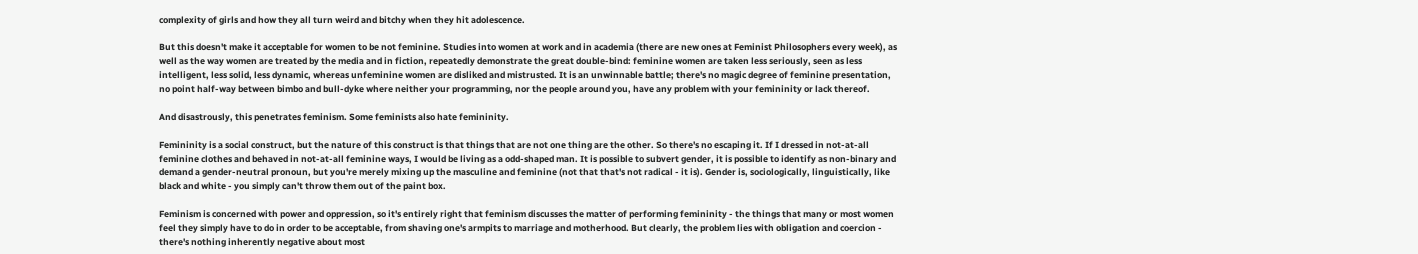complexity of girls and how they all turn weird and bitchy when they hit adolescence.

But this doesn't make it acceptable for women to be not feminine. Studies into women at work and in academia (there are new ones at Feminist Philosophers every week), as well as the way women are treated by the media and in fiction, repeatedly demonstrate the great double-bind: feminine women are taken less seriously, seen as less intelligent, less solid, less dynamic, whereas unfeminine women are disliked and mistrusted. It is an unwinnable battle; there's no magic degree of feminine presentation, no point half-way between bimbo and bull-dyke where neither your programming, nor the people around you, have any problem with your femininity or lack thereof.

And disastrously, this penetrates feminism. Some feminists also hate femininity.

Femininity is a social construct, but the nature of this construct is that things that are not one thing are the other. So there's no escaping it. If I dressed in not-at-all feminine clothes and behaved in not-at-all feminine ways, I would be living as a odd-shaped man. It is possible to subvert gender, it is possible to identify as non-binary and demand a gender-neutral pronoun, but you're merely mixing up the masculine and feminine (not that that's not radical - it is). Gender is, sociologically, linguistically, like black and white - you simply can't throw them out of the paint box.

Feminism is concerned with power and oppression, so it's entirely right that feminism discusses the matter of performing femininity - the things that many or most women feel they simply have to do in order to be acceptable, from shaving one's armpits to marriage and motherhood. But clearly, the problem lies with obligation and coercion - there's nothing inherently negative about most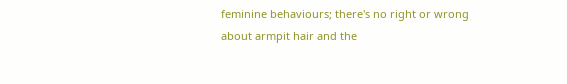feminine behaviours; there's no right or wrong about armpit hair and the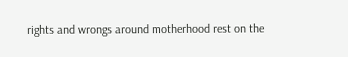rights and wrongs around motherhood rest on the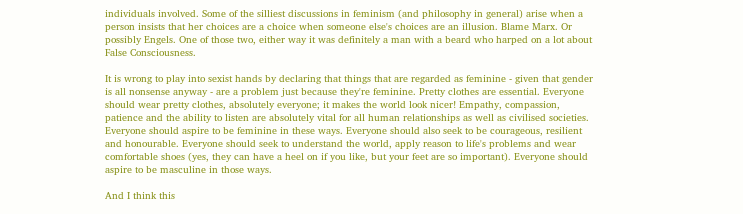individuals involved. Some of the silliest discussions in feminism (and philosophy in general) arise when a person insists that her choices are a choice when someone else's choices are an illusion. Blame Marx. Or possibly Engels. One of those two, either way it was definitely a man with a beard who harped on a lot about False Consciousness.

It is wrong to play into sexist hands by declaring that things that are regarded as feminine - given that gender is all nonsense anyway - are a problem just because they're feminine. Pretty clothes are essential. Everyone should wear pretty clothes, absolutely everyone; it makes the world look nicer! Empathy, compassion, patience and the ability to listen are absolutely vital for all human relationships as well as civilised societies. Everyone should aspire to be feminine in these ways. Everyone should also seek to be courageous, resilient and honourable. Everyone should seek to understand the world, apply reason to life's problems and wear comfortable shoes (yes, they can have a heel on if you like, but your feet are so important). Everyone should aspire to be masculine in those ways.

And I think this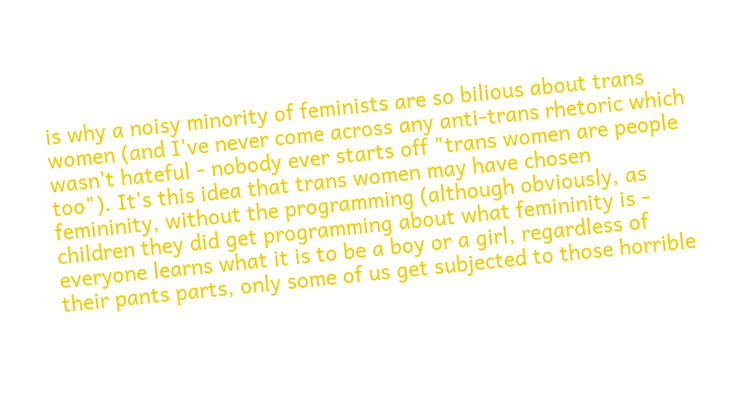is why a noisy minority of feminists are so bilious about trans women (and I've never come across any anti-trans rhetoric which wasn't hateful - nobody ever starts off "trans women are people too"). It's this idea that trans women may have chosen femininity, without the programming (although obviously, as children they did get programming about what femininity is - everyone learns what it is to be a boy or a girl, regardless of their pants parts, only some of us get subjected to those horrible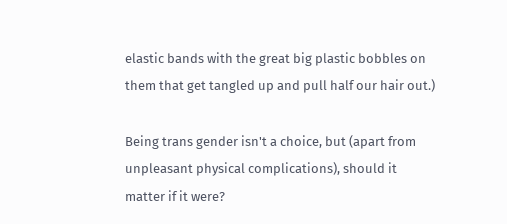elastic bands with the great big plastic bobbles on them that get tangled up and pull half our hair out.)

Being trans gender isn't a choice, but (apart from unpleasant physical complications), should it matter if it were?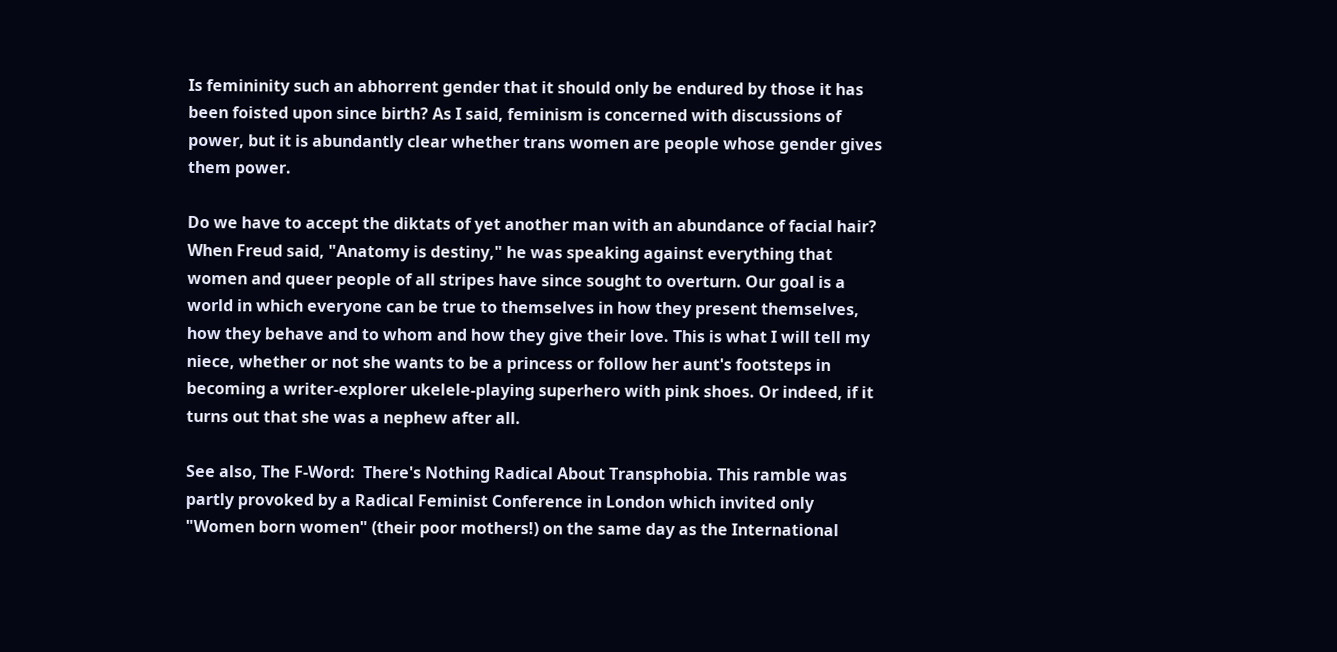Is femininity such an abhorrent gender that it should only be endured by those it has been foisted upon since birth? As I said, feminism is concerned with discussions of power, but it is abundantly clear whether trans women are people whose gender gives them power.

Do we have to accept the diktats of yet another man with an abundance of facial hair? When Freud said, "Anatomy is destiny," he was speaking against everything that women and queer people of all stripes have since sought to overturn. Our goal is a world in which everyone can be true to themselves in how they present themselves, how they behave and to whom and how they give their love. This is what I will tell my niece, whether or not she wants to be a princess or follow her aunt's footsteps in becoming a writer-explorer ukelele-playing superhero with pink shoes. Or indeed, if it turns out that she was a nephew after all.

See also, The F-Word:  There's Nothing Radical About Transphobia. This ramble was partly provoked by a Radical Feminist Conference in London which invited only "Women born women" (their poor mothers!) on the same day as the International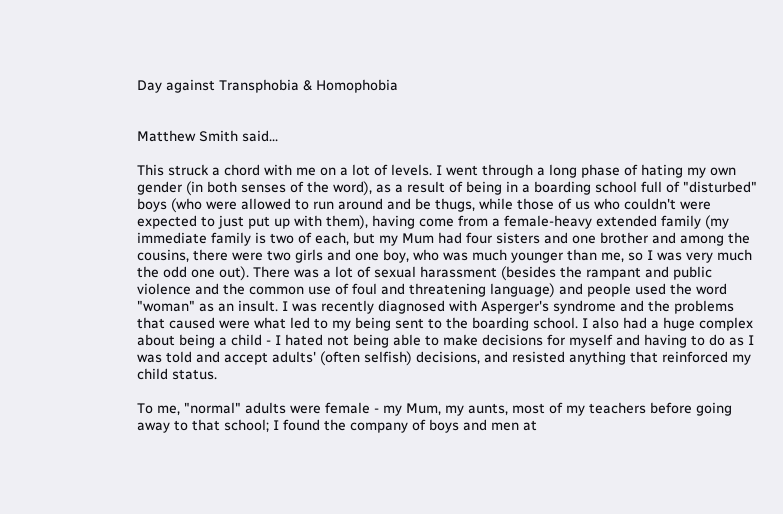Day against Transphobia & Homophobia


Matthew Smith said...

This struck a chord with me on a lot of levels. I went through a long phase of hating my own gender (in both senses of the word), as a result of being in a boarding school full of "disturbed" boys (who were allowed to run around and be thugs, while those of us who couldn't were expected to just put up with them), having come from a female-heavy extended family (my immediate family is two of each, but my Mum had four sisters and one brother and among the cousins, there were two girls and one boy, who was much younger than me, so I was very much the odd one out). There was a lot of sexual harassment (besides the rampant and public violence and the common use of foul and threatening language) and people used the word "woman" as an insult. I was recently diagnosed with Asperger's syndrome and the problems that caused were what led to my being sent to the boarding school. I also had a huge complex about being a child - I hated not being able to make decisions for myself and having to do as I was told and accept adults' (often selfish) decisions, and resisted anything that reinforced my child status.

To me, "normal" adults were female - my Mum, my aunts, most of my teachers before going away to that school; I found the company of boys and men at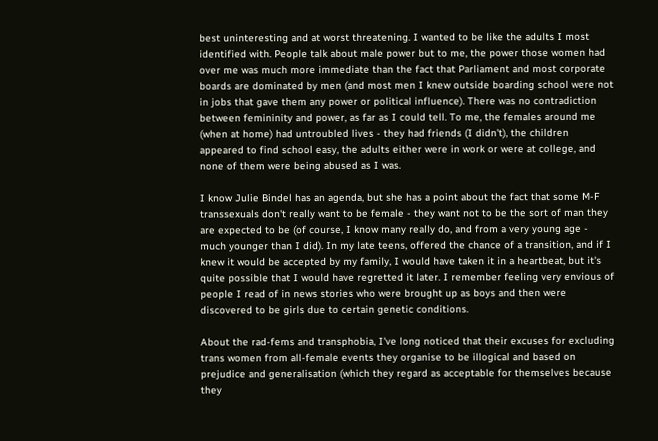best uninteresting and at worst threatening. I wanted to be like the adults I most identified with. People talk about male power but to me, the power those women had over me was much more immediate than the fact that Parliament and most corporate boards are dominated by men (and most men I knew outside boarding school were not in jobs that gave them any power or political influence). There was no contradiction between femininity and power, as far as I could tell. To me, the females around me (when at home) had untroubled lives - they had friends (I didn't), the children appeared to find school easy, the adults either were in work or were at college, and none of them were being abused as I was.

I know Julie Bindel has an agenda, but she has a point about the fact that some M-F transsexuals don't really want to be female - they want not to be the sort of man they are expected to be (of course, I know many really do, and from a very young age - much younger than I did). In my late teens, offered the chance of a transition, and if I knew it would be accepted by my family, I would have taken it in a heartbeat, but it's quite possible that I would have regretted it later. I remember feeling very envious of people I read of in news stories who were brought up as boys and then were discovered to be girls due to certain genetic conditions.

About the rad-fems and transphobia, I've long noticed that their excuses for excluding trans women from all-female events they organise to be illogical and based on prejudice and generalisation (which they regard as acceptable for themselves because they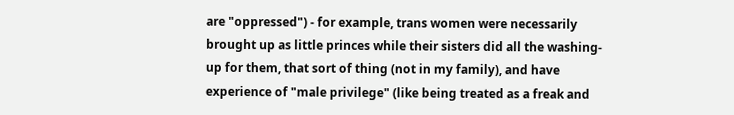are "oppressed") - for example, trans women were necessarily brought up as little princes while their sisters did all the washing-up for them, that sort of thing (not in my family), and have experience of "male privilege" (like being treated as a freak and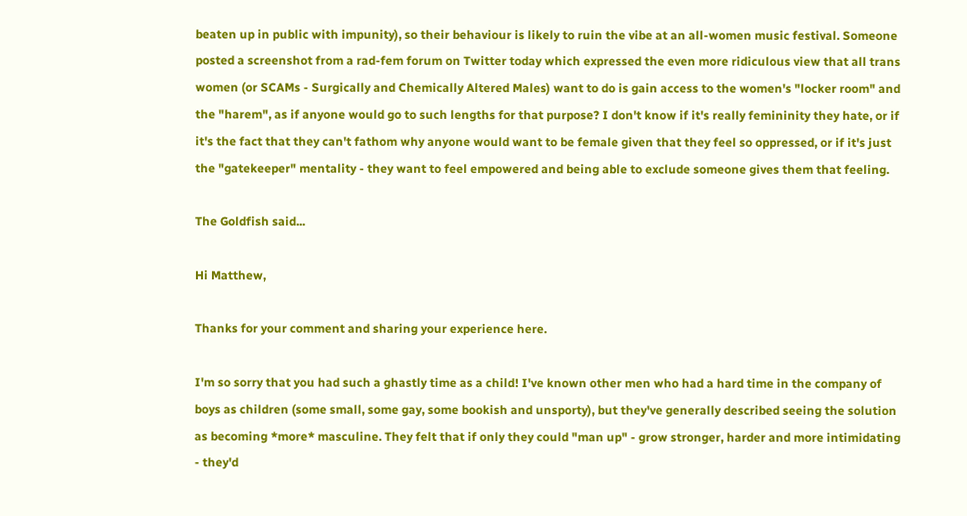beaten up in public with impunity), so their behaviour is likely to ruin the vibe at an all-women music festival. Someone posted a screenshot from a rad-fem forum on Twitter today which expressed the even more ridiculous view that all trans women (or SCAMs - Surgically and Chemically Altered Males) want to do is gain access to the women's "locker room" and the "harem", as if anyone would go to such lengths for that purpose? I don't know if it's really femininity they hate, or if it's the fact that they can't fathom why anyone would want to be female given that they feel so oppressed, or if it's just the "gatekeeper" mentality - they want to feel empowered and being able to exclude someone gives them that feeling.

The Goldfish said...

Hi Matthew,

Thanks for your comment and sharing your experience here.

I'm so sorry that you had such a ghastly time as a child! I've known other men who had a hard time in the company of boys as children (some small, some gay, some bookish and unsporty), but they've generally described seeing the solution as becoming *more* masculine. They felt that if only they could "man up" - grow stronger, harder and more intimidating - they'd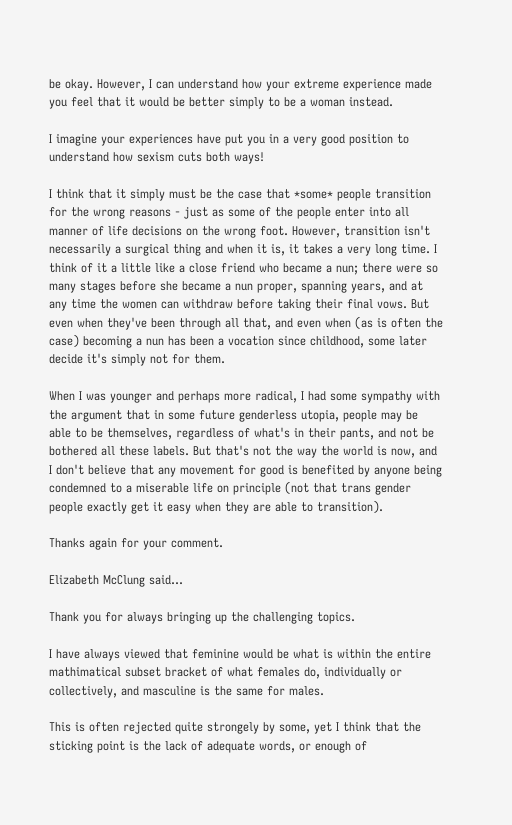be okay. However, I can understand how your extreme experience made you feel that it would be better simply to be a woman instead.

I imagine your experiences have put you in a very good position to understand how sexism cuts both ways!

I think that it simply must be the case that *some* people transition for the wrong reasons - just as some of the people enter into all manner of life decisions on the wrong foot. However, transition isn't necessarily a surgical thing and when it is, it takes a very long time. I think of it a little like a close friend who became a nun; there were so many stages before she became a nun proper, spanning years, and at any time the women can withdraw before taking their final vows. But even when they've been through all that, and even when (as is often the case) becoming a nun has been a vocation since childhood, some later decide it's simply not for them.

When I was younger and perhaps more radical, I had some sympathy with the argument that in some future genderless utopia, people may be able to be themselves, regardless of what's in their pants, and not be bothered all these labels. But that's not the way the world is now, and I don't believe that any movement for good is benefited by anyone being condemned to a miserable life on principle (not that trans gender people exactly get it easy when they are able to transition).

Thanks again for your comment.

Elizabeth McClung said...

Thank you for always bringing up the challenging topics.

I have always viewed that feminine would be what is within the entire mathimatical subset bracket of what females do, individually or collectively, and masculine is the same for males.

This is often rejected quite strongely by some, yet I think that the sticking point is the lack of adequate words, or enough of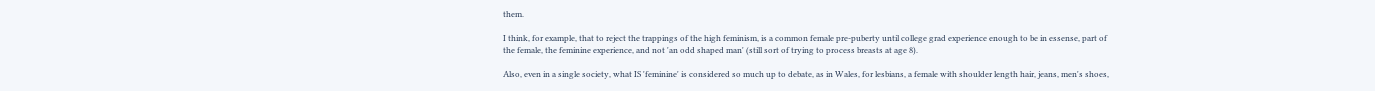them.

I think, for example, that to reject the trappings of the high feminism, is a common female pre-puberty until college grad experience enough to be in essense, part of the female, the feminine experience, and not 'an odd shaped man' (still sort of trying to process breasts at age 8).

Also, even in a single society, what IS 'feminine' is considered so much up to debate, as in Wales, for lesbians, a female with shoulder length hair, jeans, men's shoes,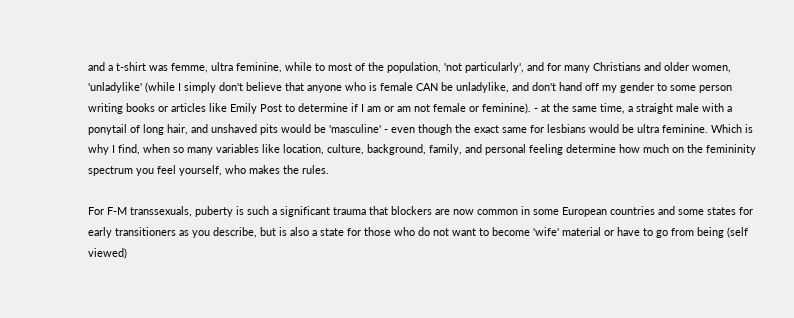and a t-shirt was femme, ultra feminine, while to most of the population, 'not particularly', and for many Christians and older women, 'unladylike' (while I simply don't believe that anyone who is female CAN be unladylike, and don't hand off my gender to some person writing books or articles like Emily Post to determine if I am or am not female or feminine). - at the same time, a straight male with a ponytail of long hair, and unshaved pits would be 'masculine' - even though the exact same for lesbians would be ultra feminine. Which is why I find, when so many variables like location, culture, background, family, and personal feeling determine how much on the femininity spectrum you feel yourself, who makes the rules.

For F-M transsexuals, puberty is such a significant trauma that blockers are now common in some European countries and some states for early transitioners as you describe, but is also a state for those who do not want to become 'wife' material or have to go from being (self viewed)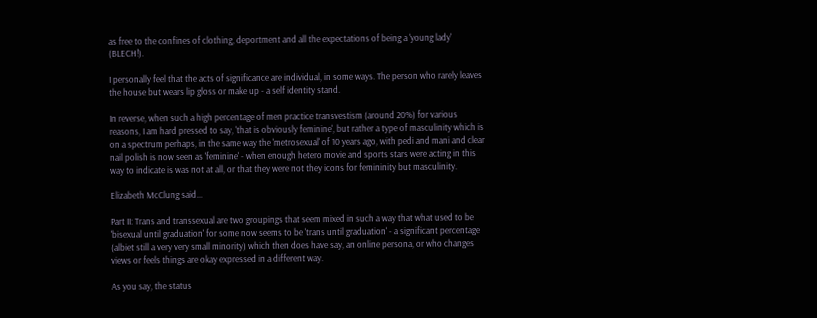as free to the confines of clothing, deportment and all the expectations of being a 'young lady' (BLECH!).

I personally feel that the acts of significance are individual, in some ways. The person who rarely leaves the house but wears lip gloss or make up - a self identity stand.

In reverse, when such a high percentage of men practice transvestism (around 20%) for various reasons, I am hard pressed to say, 'that is obviously feminine', but rather a type of masculinity which is on a spectrum perhaps, in the same way the 'metrosexual' of 10 years ago, with pedi and mani and clear nail polish is now seen as 'feminine' - when enough hetero movie and sports stars were acting in this way to indicate is was not at all, or that they were not they icons for femininity but masculinity.

Elizabeth McClung said...

Part II: Trans and transsexual are two groupings that seem mixed in such a way that what used to be 'bisexual until graduation' for some now seems to be 'trans until graduation' - a significant percentage (albiet still a very very small minority) which then does have say, an online persona, or who changes views or feels things are okay expressed in a different way.

As you say, the status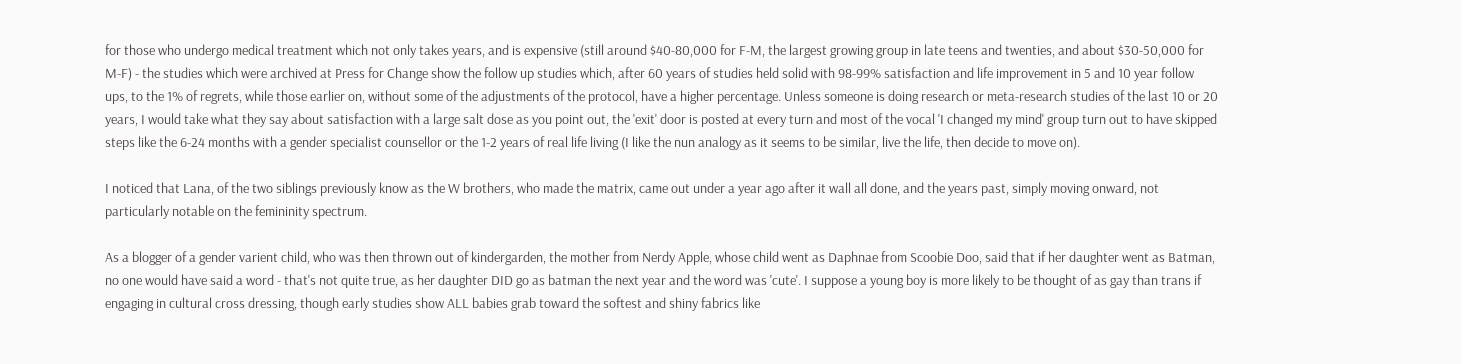for those who undergo medical treatment which not only takes years, and is expensive (still around $40-80,000 for F-M, the largest growing group in late teens and twenties, and about $30-50,000 for M-F) - the studies which were archived at Press for Change show the follow up studies which, after 60 years of studies held solid with 98-99% satisfaction and life improvement in 5 and 10 year follow ups, to the 1% of regrets, while those earlier on, without some of the adjustments of the protocol, have a higher percentage. Unless someone is doing research or meta-research studies of the last 10 or 20 years, I would take what they say about satisfaction with a large salt dose as you point out, the 'exit' door is posted at every turn and most of the vocal 'I changed my mind' group turn out to have skipped steps like the 6-24 months with a gender specialist counsellor or the 1-2 years of real life living (I like the nun analogy as it seems to be similar, live the life, then decide to move on).

I noticed that Lana, of the two siblings previously know as the W brothers, who made the matrix, came out under a year ago after it wall all done, and the years past, simply moving onward, not particularly notable on the femininity spectrum.

As a blogger of a gender varient child, who was then thrown out of kindergarden, the mother from Nerdy Apple, whose child went as Daphnae from Scoobie Doo, said that if her daughter went as Batman, no one would have said a word - that's not quite true, as her daughter DID go as batman the next year and the word was 'cute'. I suppose a young boy is more likely to be thought of as gay than trans if engaging in cultural cross dressing, though early studies show ALL babies grab toward the softest and shiny fabrics like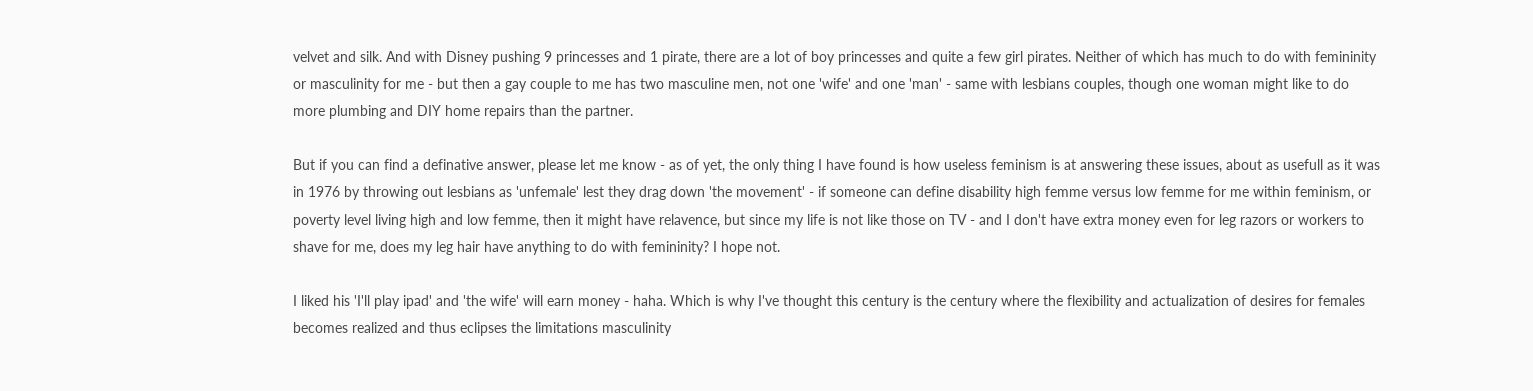velvet and silk. And with Disney pushing 9 princesses and 1 pirate, there are a lot of boy princesses and quite a few girl pirates. Neither of which has much to do with femininity or masculinity for me - but then a gay couple to me has two masculine men, not one 'wife' and one 'man' - same with lesbians couples, though one woman might like to do more plumbing and DIY home repairs than the partner.

But if you can find a definative answer, please let me know - as of yet, the only thing I have found is how useless feminism is at answering these issues, about as usefull as it was in 1976 by throwing out lesbians as 'unfemale' lest they drag down 'the movement' - if someone can define disability high femme versus low femme for me within feminism, or poverty level living high and low femme, then it might have relavence, but since my life is not like those on TV - and I don't have extra money even for leg razors or workers to shave for me, does my leg hair have anything to do with femininity? I hope not.

I liked his 'I'll play ipad' and 'the wife' will earn money - haha. Which is why I've thought this century is the century where the flexibility and actualization of desires for females becomes realized and thus eclipses the limitations masculinity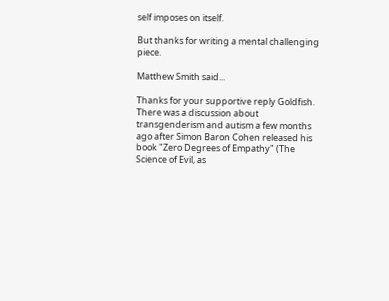self imposes on itself.

But thanks for writing a mental challenging piece.

Matthew Smith said...

Thanks for your supportive reply Goldfish. There was a discussion about transgenderism and autism a few months ago after Simon Baron Cohen released his book "Zero Degrees of Empathy" (The Science of Evil, as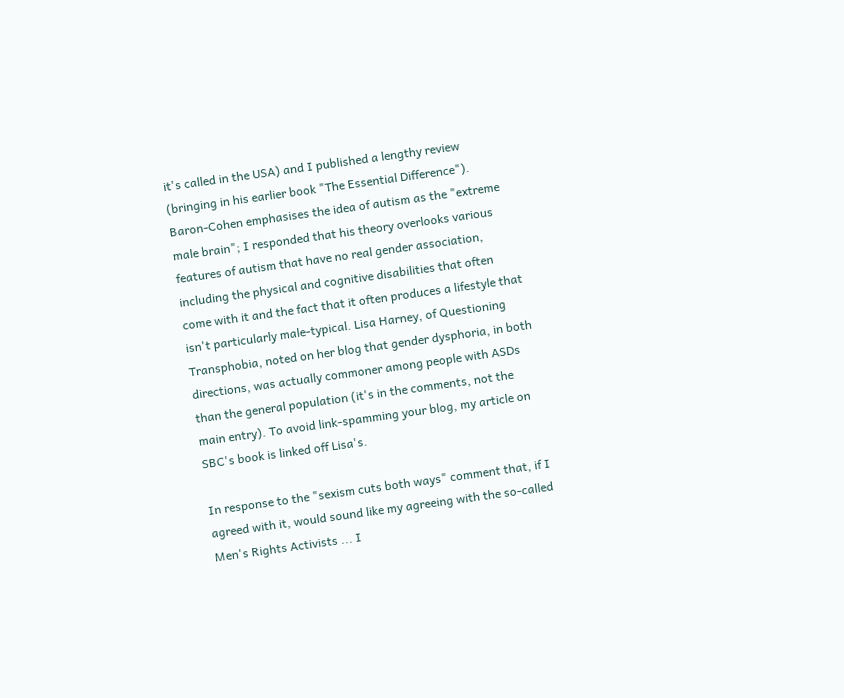it's called in the USA) and I published a lengthy review (bringing in his earlier book "The Essential Difference"). Baron-Cohen emphasises the idea of autism as the "extreme male brain"; I responded that his theory overlooks various features of autism that have no real gender association, including the physical and cognitive disabilities that often come with it and the fact that it often produces a lifestyle that isn't particularly male-typical. Lisa Harney, of Questioning Transphobia, noted on her blog that gender dysphoria, in both directions, was actually commoner among people with ASDs than the general population (it's in the comments, not the main entry). To avoid link-spamming your blog, my article on SBC's book is linked off Lisa's.

In response to the "sexism cuts both ways" comment that, if I agreed with it, would sound like my agreeing with the so-called Men's Rights Activists ... I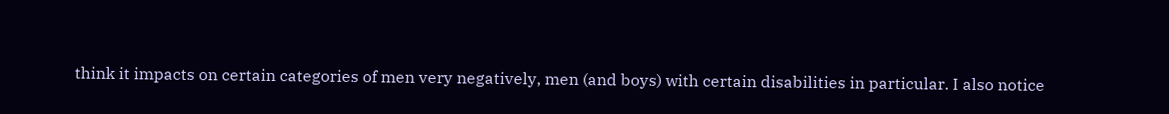think it impacts on certain categories of men very negatively, men (and boys) with certain disabilities in particular. I also notice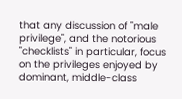that any discussion of "male privilege", and the notorious "checklists" in particular, focus on the privileges enjoyed by dominant, middle-class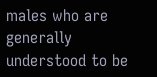males who are generally understood to be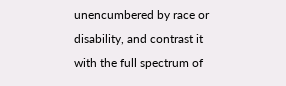unencumbered by race or disability, and contrast it with the full spectrum of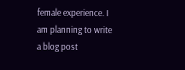female experience. I am planning to write a blog post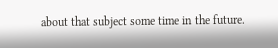about that subject some time in the future.